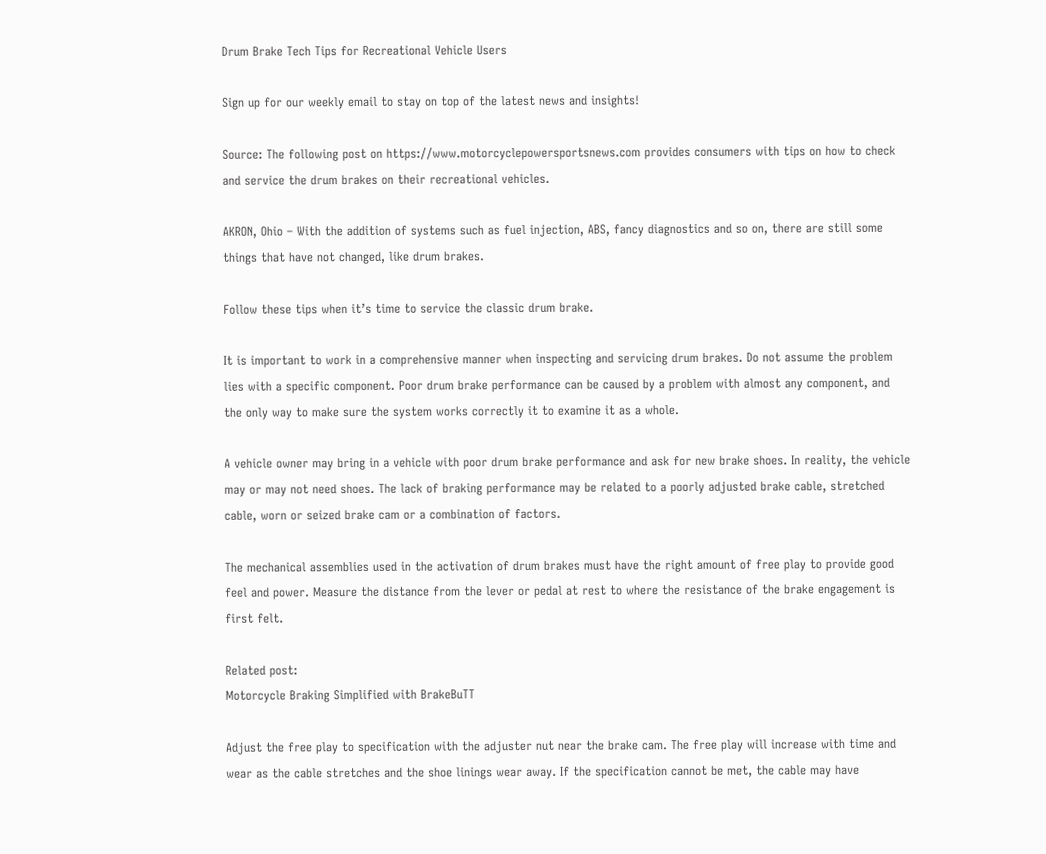Drum Brake Tech Tips for Recreational Vehicle Users

Sign up for our weekly email to stay on top of the latest news and insights!

Source: The following post on https://www.motorcyclepowersportsnews.com provides consumers with tips on how to check and service the drum brakes on their recreational vehicles.

AKRON, Ohio – With the addition of systems such as fuel injection, ABS, fancy diagnostics and so on, there are still some things that have not changed, like drum brakes.

Follow these tips when it’s time to service the classic drum brake.

It is important to work in a comprehensive manner when inspecting and servicing drum brakes. Do not assume the problem lies with a specific component. Poor drum brake performance can be caused by a problem with almost any component, and the only way to make sure the system works correctly it to examine it as a whole.

A vehicle owner may bring in a vehicle with poor drum brake performance and ask for new brake shoes. In reality, the vehicle may or may not need shoes. The lack of braking performance may be related to a poorly adjusted brake cable, stretched cable, worn or seized brake cam or a combination of factors.

The mechanical assemblies used in the activation of drum brakes must have the right amount of free play to provide good feel and power. Measure the distance from the lever or pedal at rest to where the resistance of the brake engagement is first felt.

Related post:
Motorcycle Braking Simplified with BrakeBuTT

Adjust the free play to specification with the adjuster nut near the brake cam. The free play will increase with time and wear as the cable stretches and the shoe linings wear away. If the specification cannot be met, the cable may have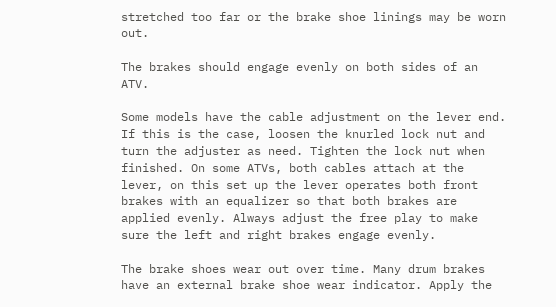stretched too far or the brake shoe linings may be worn out.

The brakes should engage evenly on both sides of an ATV.

Some models have the cable adjustment on the lever end. If this is the case, loosen the knurled lock nut and turn the adjuster as need. Tighten the lock nut when finished. On some ATVs, both cables attach at the lever, on this set up the lever operates both front brakes with an equalizer so that both brakes are applied evenly. Always adjust the free play to make sure the left and right brakes engage evenly.

The brake shoes wear out over time. Many drum brakes have an external brake shoe wear indicator. Apply the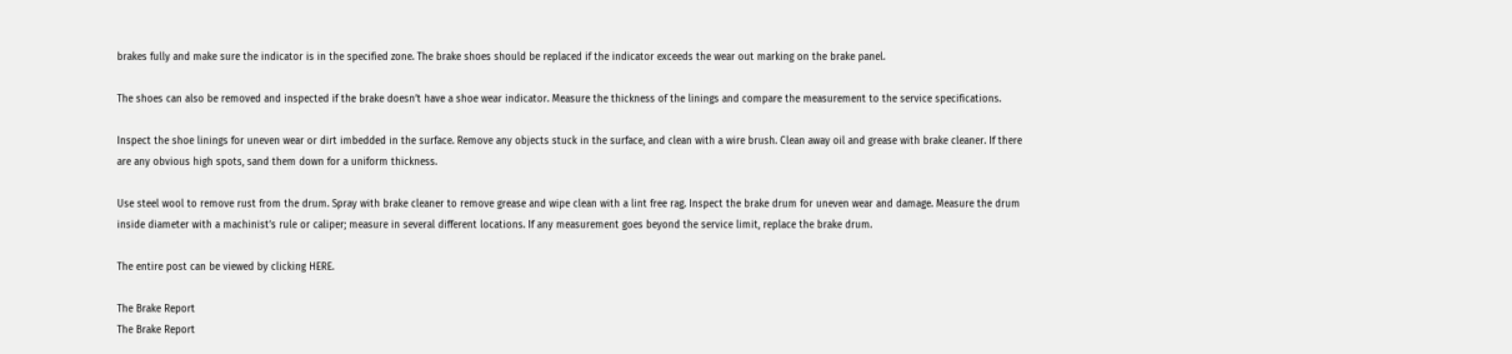brakes fully and make sure the indicator is in the specified zone. The brake shoes should be replaced if the indicator exceeds the wear out marking on the brake panel.

The shoes can also be removed and inspected if the brake doesn’t have a shoe wear indicator. Measure the thickness of the linings and compare the measurement to the service specifications.

Inspect the shoe linings for uneven wear or dirt imbedded in the surface. Remove any objects stuck in the surface, and clean with a wire brush. Clean away oil and grease with brake cleaner. If there are any obvious high spots, sand them down for a uniform thickness.

Use steel wool to remove rust from the drum. Spray with brake cleaner to remove grease and wipe clean with a lint free rag. Inspect the brake drum for uneven wear and damage. Measure the drum inside diameter with a machinist’s rule or caliper; measure in several different locations. If any measurement goes beyond the service limit, replace the brake drum.

The entire post can be viewed by clicking HERE.

The Brake Report
The Brake Report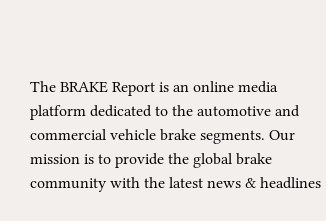The BRAKE Report is an online media platform dedicated to the automotive and commercial vehicle brake segments. Our mission is to provide the global brake community with the latest news & headlines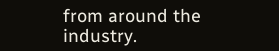from around the industry.